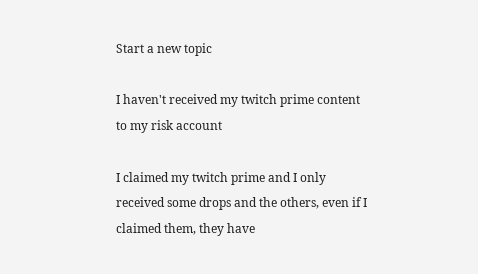Start a new topic

I haven't received my twitch prime content to my risk account

I claimed my twitch prime and I only received some drops and the others, even if I claimed them, they have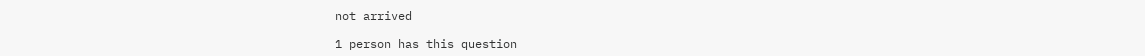not arrived

1 person has this question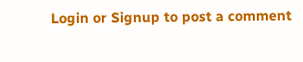Login or Signup to post a comment